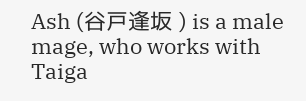Ash (谷戸逢坂 ) is a male mage, who works with Taiga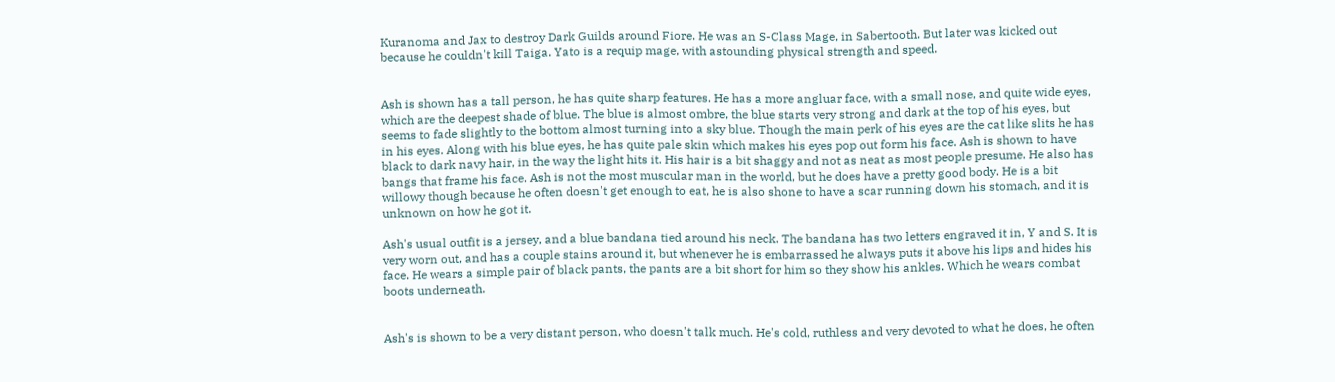Kuranoma and Jax to destroy Dark Guilds around Fiore. He was an S-Class Mage, in Sabertooth. But later was kicked out because he couldn't kill Taiga. Yato is a requip mage, with astounding physical strength and speed.


Ash is shown has a tall person, he has quite sharp features. He has a more angluar face, with a small nose, and quite wide eyes, which are the deepest shade of blue. The blue is almost ombre, the blue starts very strong and dark at the top of his eyes, but seems to fade slightly to the bottom almost turning into a sky blue. Though the main perk of his eyes are the cat like slits he has in his eyes. Along with his blue eyes, he has quite pale skin which makes his eyes pop out form his face. Ash is shown to have black to dark navy hair, in the way the light hits it. His hair is a bit shaggy and not as neat as most people presume. He also has bangs that frame his face. Ash is not the most muscular man in the world, but he does have a pretty good body. He is a bit willowy though because he often doesn't get enough to eat, he is also shone to have a scar running down his stomach, and it is unknown on how he got it.

Ash's usual outfit is a jersey, and a blue bandana tied around his neck. The bandana has two letters engraved it in, Y and S. It is very worn out, and has a couple stains around it, but whenever he is embarrassed he always puts it above his lips and hides his face. He wears a simple pair of black pants, the pants are a bit short for him so they show his ankles. Which he wears combat boots underneath.


Ash's is shown to be a very distant person, who doesn't talk much. He's cold, ruthless and very devoted to what he does, he often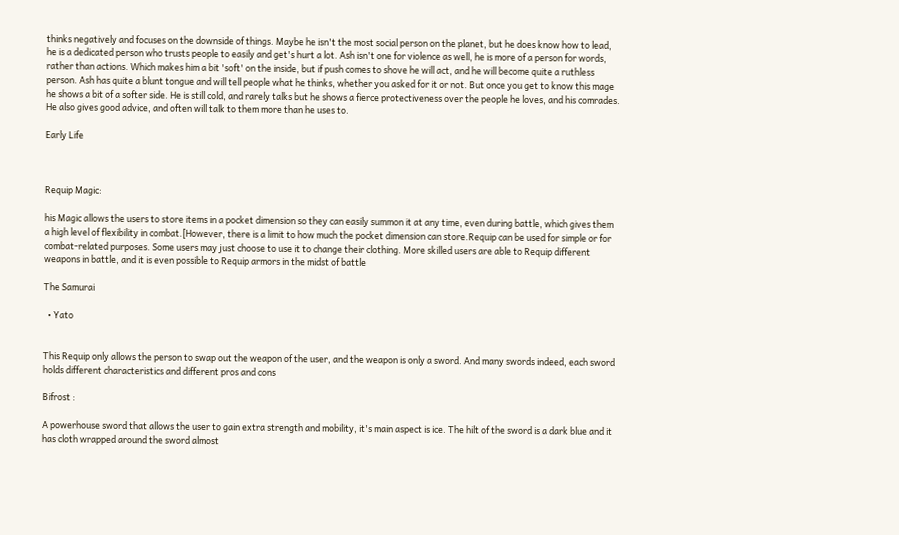thinks negatively and focuses on the downside of things. Maybe he isn't the most social person on the planet, but he does know how to lead, he is a dedicated person who trusts people to easily and get's hurt a lot. Ash isn't one for violence as well, he is more of a person for words, rather than actions. Which makes him a bit 'soft' on the inside, but if push comes to shove he will act, and he will become quite a ruthless person. Ash has quite a blunt tongue and will tell people what he thinks, whether you asked for it or not. But once you get to know this mage he shows a bit of a softer side. He is still cold, and rarely talks but he shows a fierce protectiveness over the people he loves, and his comrades. He also gives good advice, and often will talk to them more than he uses to.

Early Life



Requip Magic:

his Magic allows the users to store items in a pocket dimension so they can easily summon it at any time, even during battle, which gives them a high level of flexibility in combat.[However, there is a limit to how much the pocket dimension can store.Requip can be used for simple or for combat-related purposes. Some users may just choose to use it to change their clothing. More skilled users are able to Requip different weapons in battle, and it is even possible to Requip armors in the midst of battle

The Samurai

  • Yato


This Requip only allows the person to swap out the weapon of the user, and the weapon is only a sword. And many swords indeed, each sword holds different characteristics and different pros and cons

Bifrost :

A powerhouse sword that allows the user to gain extra strength and mobility, it's main aspect is ice. The hilt of the sword is a dark blue and it has cloth wrapped around the sword almost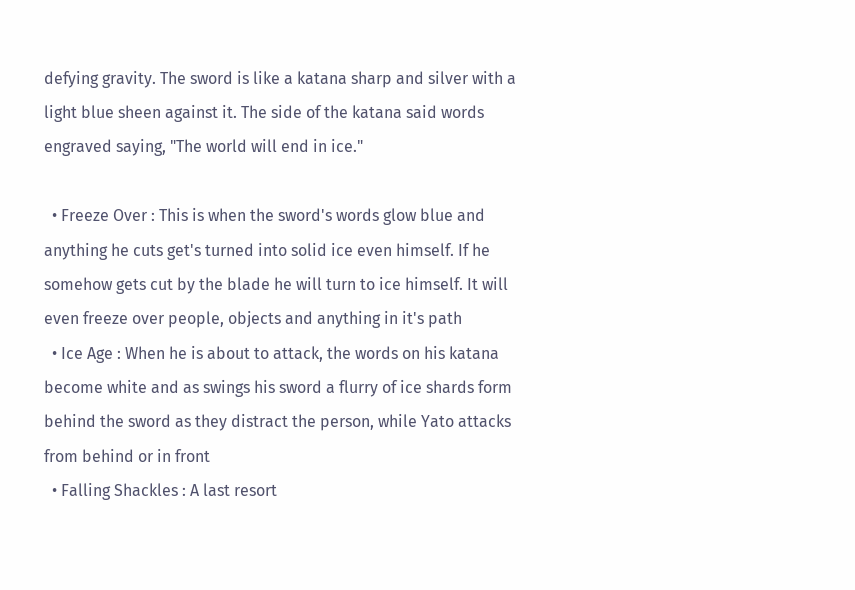defying gravity. The sword is like a katana sharp and silver with a light blue sheen against it. The side of the katana said words engraved saying, "The world will end in ice."

  • Freeze Over : This is when the sword's words glow blue and anything he cuts get's turned into solid ice even himself. If he somehow gets cut by the blade he will turn to ice himself. It will even freeze over people, objects and anything in it's path
  • Ice Age : When he is about to attack, the words on his katana become white and as swings his sword a flurry of ice shards form behind the sword as they distract the person, while Yato attacks from behind or in front
  • Falling Shackles : A last resort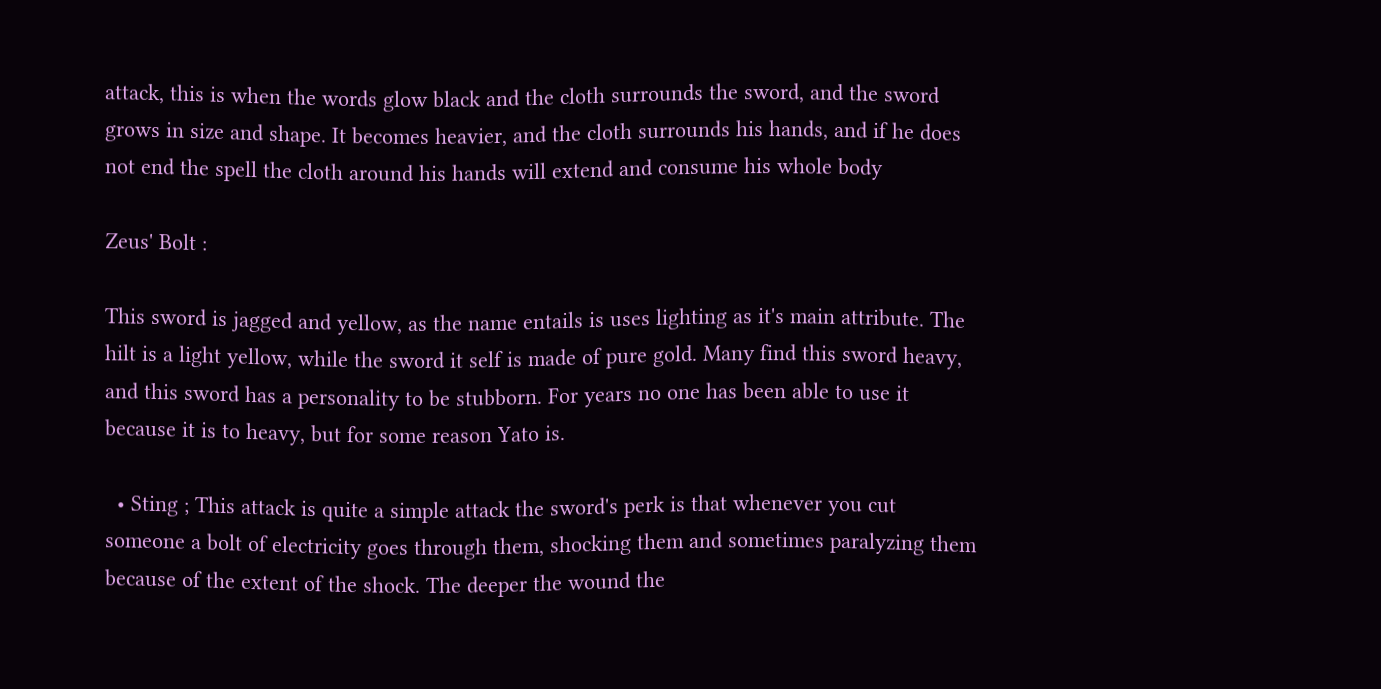attack, this is when the words glow black and the cloth surrounds the sword, and the sword grows in size and shape. It becomes heavier, and the cloth surrounds his hands, and if he does not end the spell the cloth around his hands will extend and consume his whole body

Zeus' Bolt :

This sword is jagged and yellow, as the name entails is uses lighting as it's main attribute. The hilt is a light yellow, while the sword it self is made of pure gold. Many find this sword heavy, and this sword has a personality to be stubborn. For years no one has been able to use it because it is to heavy, but for some reason Yato is.

  • Sting ; This attack is quite a simple attack the sword's perk is that whenever you cut someone a bolt of electricity goes through them, shocking them and sometimes paralyzing them because of the extent of the shock. The deeper the wound the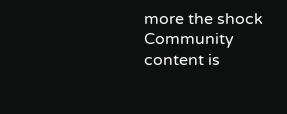more the shock
Community content is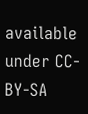available under CC-BY-SA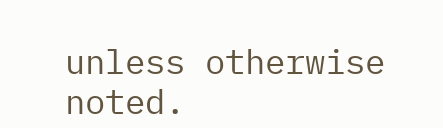unless otherwise noted.